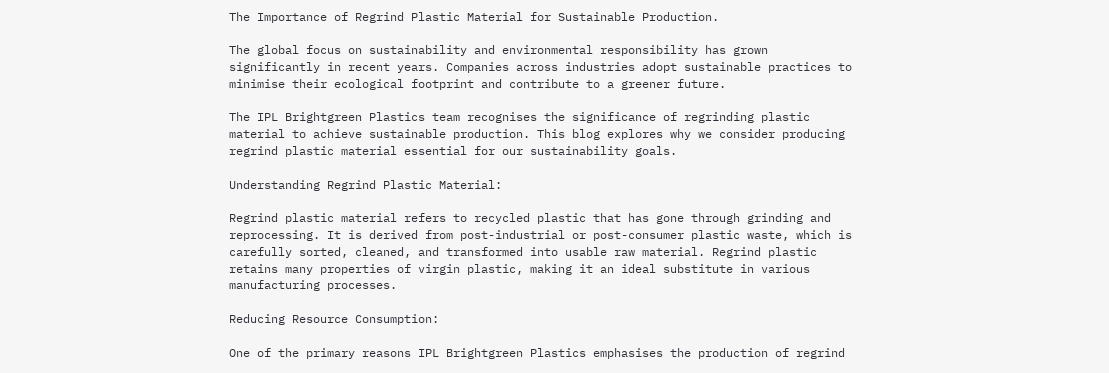The Importance of Regrind Plastic Material for Sustainable Production.

The global focus on sustainability and environmental responsibility has grown significantly in recent years. Companies across industries adopt sustainable practices to minimise their ecological footprint and contribute to a greener future.

The IPL Brightgreen Plastics team recognises the significance of regrinding plastic material to achieve sustainable production. This blog explores why we consider producing regrind plastic material essential for our sustainability goals.

Understanding Regrind Plastic Material:

Regrind plastic material refers to recycled plastic that has gone through grinding and reprocessing. It is derived from post-industrial or post-consumer plastic waste, which is carefully sorted, cleaned, and transformed into usable raw material. Regrind plastic retains many properties of virgin plastic, making it an ideal substitute in various manufacturing processes.

Reducing Resource Consumption:

One of the primary reasons IPL Brightgreen Plastics emphasises the production of regrind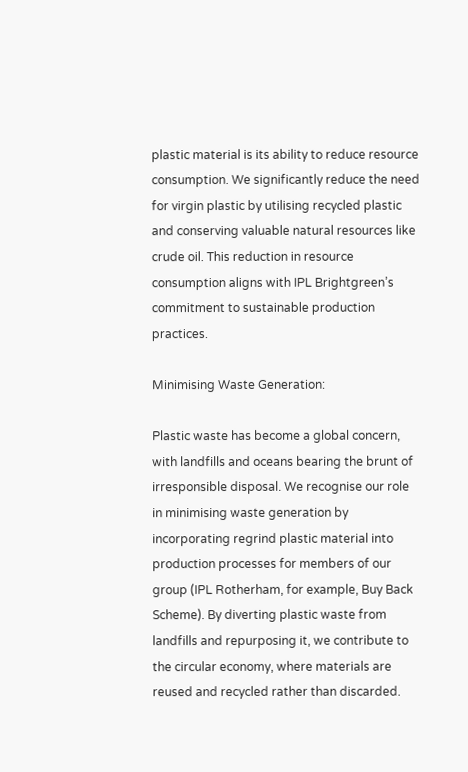plastic material is its ability to reduce resource consumption. We significantly reduce the need for virgin plastic by utilising recycled plastic and conserving valuable natural resources like crude oil. This reduction in resource consumption aligns with IPL Brightgreen’s commitment to sustainable production practices.

Minimising Waste Generation:

Plastic waste has become a global concern, with landfills and oceans bearing the brunt of irresponsible disposal. We recognise our role in minimising waste generation by incorporating regrind plastic material into production processes for members of our group (IPL Rotherham, for example, Buy Back Scheme). By diverting plastic waste from landfills and repurposing it, we contribute to the circular economy, where materials are reused and recycled rather than discarded.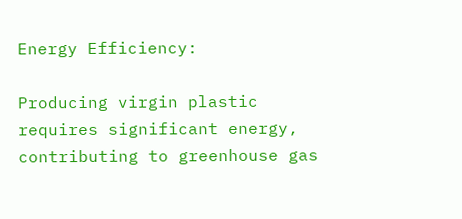Energy Efficiency:

Producing virgin plastic requires significant energy, contributing to greenhouse gas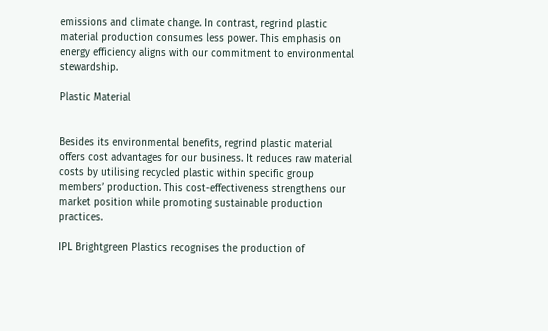emissions and climate change. In contrast, regrind plastic material production consumes less power. This emphasis on energy efficiency aligns with our commitment to environmental stewardship.

Plastic Material


Besides its environmental benefits, regrind plastic material offers cost advantages for our business. It reduces raw material costs by utilising recycled plastic within specific group members’ production. This cost-effectiveness strengthens our market position while promoting sustainable production practices.

IPL Brightgreen Plastics recognises the production of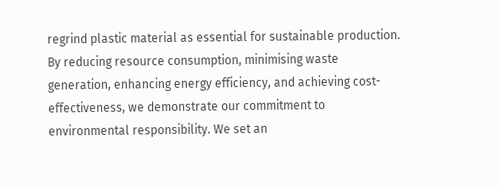regrind plastic material as essential for sustainable production. By reducing resource consumption, minimising waste generation, enhancing energy efficiency, and achieving cost-effectiveness, we demonstrate our commitment to environmental responsibility. We set an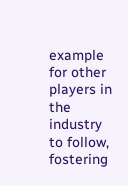example for other players in the industry to follow, fostering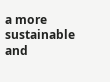a more sustainable and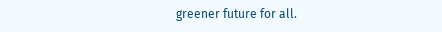greener future for all.